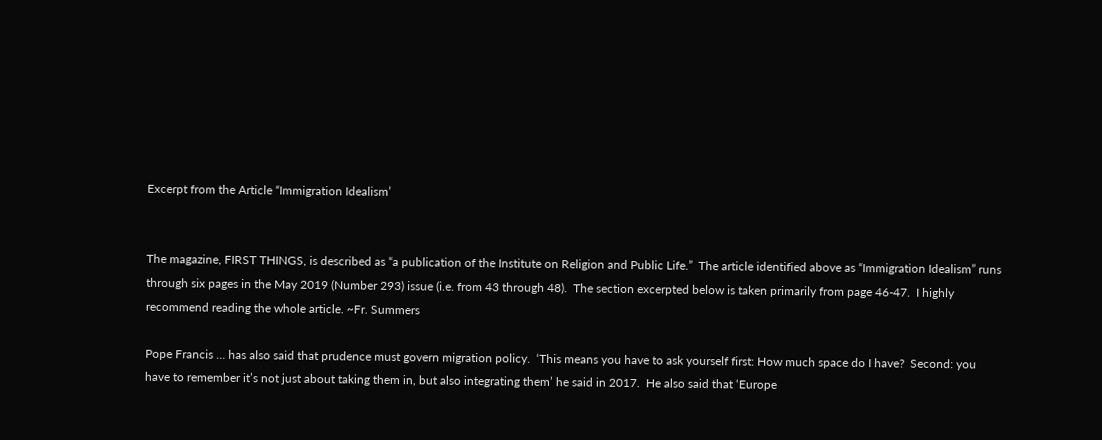Excerpt from the Article “Immigration Idealism’


The magazine, FIRST THINGS, is described as “a publication of the Institute on Religion and Public Life.”  The article identified above as “Immigration Idealism” runs through six pages in the May 2019 (Number 293) issue (i.e. from 43 through 48).  The section excerpted below is taken primarily from page 46-47.  I highly recommend reading the whole article. ~Fr. Summers

Pope Francis … has also said that prudence must govern migration policy.  ‘This means you have to ask yourself first: How much space do I have?  Second: you have to remember it’s not just about taking them in, but also integrating them’ he said in 2017.  He also said that ‘Europe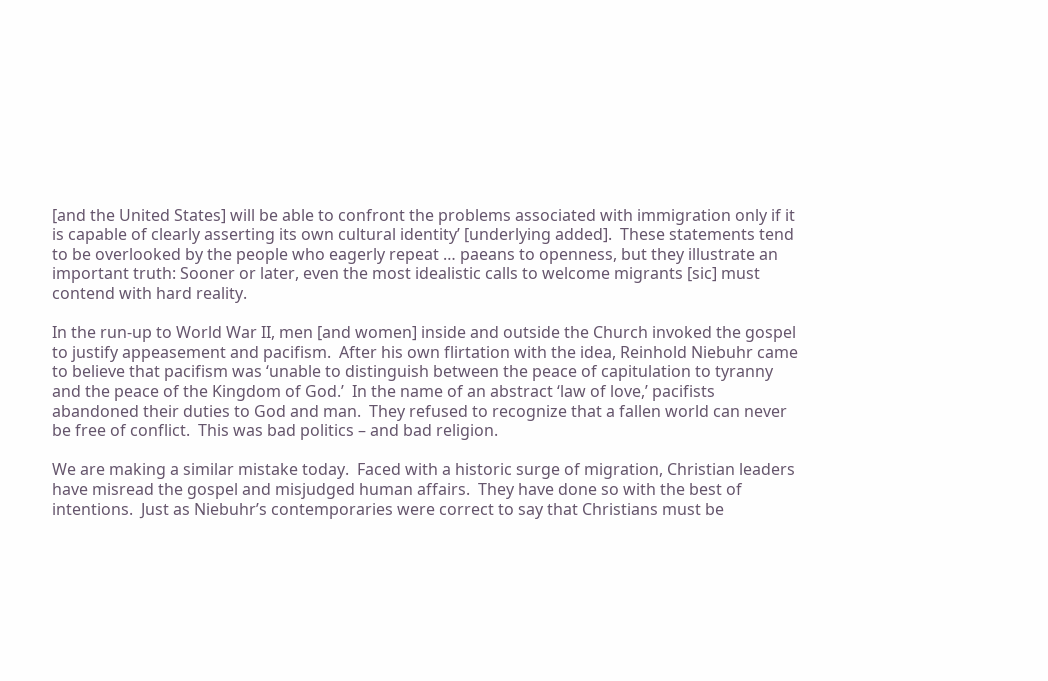[and the United States] will be able to confront the problems associated with immigration only if it is capable of clearly asserting its own cultural identity’ [underlying added].  These statements tend to be overlooked by the people who eagerly repeat … paeans to openness, but they illustrate an important truth: Sooner or later, even the most idealistic calls to welcome migrants [sic] must contend with hard reality.

In the run-up to World War II, men [and women] inside and outside the Church invoked the gospel to justify appeasement and pacifism.  After his own flirtation with the idea, Reinhold Niebuhr came to believe that pacifism was ‘unable to distinguish between the peace of capitulation to tyranny and the peace of the Kingdom of God.’  In the name of an abstract ‘law of love,’ pacifists abandoned their duties to God and man.  They refused to recognize that a fallen world can never be free of conflict.  This was bad politics – and bad religion.

We are making a similar mistake today.  Faced with a historic surge of migration, Christian leaders have misread the gospel and misjudged human affairs.  They have done so with the best of intentions.  Just as Niebuhr’s contemporaries were correct to say that Christians must be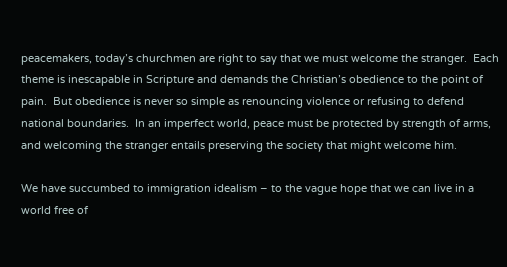peacemakers, today’s churchmen are right to say that we must welcome the stranger.  Each theme is inescapable in Scripture and demands the Christian’s obedience to the point of pain.  But obedience is never so simple as renouncing violence or refusing to defend national boundaries.  In an imperfect world, peace must be protected by strength of arms, and welcoming the stranger entails preserving the society that might welcome him.

We have succumbed to immigration idealism – to the vague hope that we can live in a world free of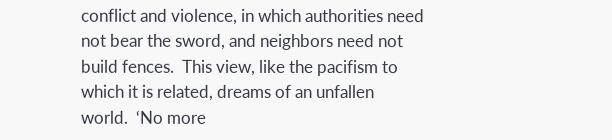conflict and violence, in which authorities need not bear the sword, and neighbors need not build fences.  This view, like the pacifism to which it is related, dreams of an unfallen world.  ‘No more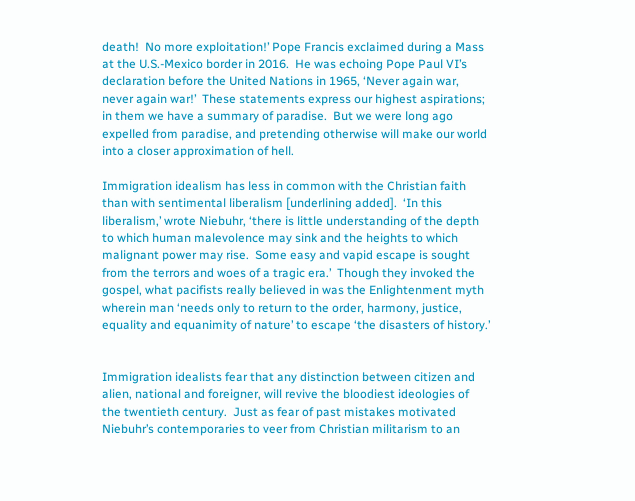death!  No more exploitation!’ Pope Francis exclaimed during a Mass at the U.S.-Mexico border in 2016.  He was echoing Pope Paul VI’s declaration before the United Nations in 1965, ‘Never again war, never again war!’  These statements express our highest aspirations; in them we have a summary of paradise.  But we were long ago expelled from paradise, and pretending otherwise will make our world into a closer approximation of hell.

Immigration idealism has less in common with the Christian faith than with sentimental liberalism [underlining added].  ‘In this liberalism,’ wrote Niebuhr, ‘there is little understanding of the depth to which human malevolence may sink and the heights to which malignant power may rise.  Some easy and vapid escape is sought from the terrors and woes of a tragic era.’  Though they invoked the gospel, what pacifists really believed in was the Enlightenment myth wherein man ‘needs only to return to the order, harmony, justice, equality and equanimity of nature’ to escape ‘the disasters of history.’


Immigration idealists fear that any distinction between citizen and alien, national and foreigner, will revive the bloodiest ideologies of the twentieth century.  Just as fear of past mistakes motivated Niebuhr’s contemporaries to veer from Christian militarism to an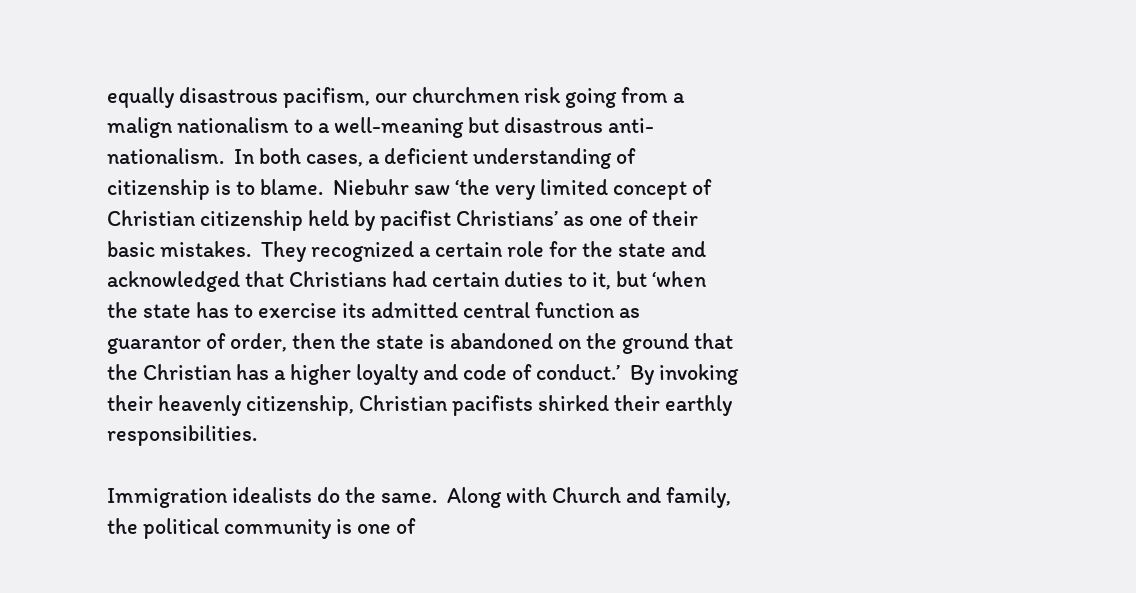equally disastrous pacifism, our churchmen risk going from a malign nationalism to a well-meaning but disastrous anti-nationalism.  In both cases, a deficient understanding of citizenship is to blame.  Niebuhr saw ‘the very limited concept of Christian citizenship held by pacifist Christians’ as one of their basic mistakes.  They recognized a certain role for the state and acknowledged that Christians had certain duties to it, but ‘when the state has to exercise its admitted central function as guarantor of order, then the state is abandoned on the ground that the Christian has a higher loyalty and code of conduct.’  By invoking their heavenly citizenship, Christian pacifists shirked their earthly responsibilities.

Immigration idealists do the same.  Along with Church and family, the political community is one of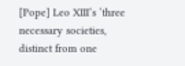[Pope] Leo XIII’s ‘three necessary societies, distinct from one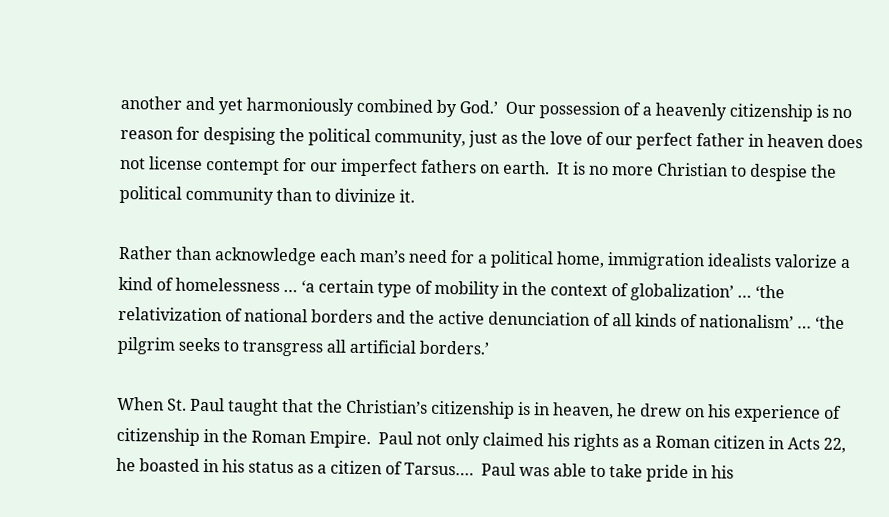another and yet harmoniously combined by God.’  Our possession of a heavenly citizenship is no reason for despising the political community, just as the love of our perfect father in heaven does not license contempt for our imperfect fathers on earth.  It is no more Christian to despise the political community than to divinize it.

Rather than acknowledge each man’s need for a political home, immigration idealists valorize a kind of homelessness … ‘a certain type of mobility in the context of globalization’ … ‘the relativization of national borders and the active denunciation of all kinds of nationalism’ … ‘the pilgrim seeks to transgress all artificial borders.’

When St. Paul taught that the Christian’s citizenship is in heaven, he drew on his experience of citizenship in the Roman Empire.  Paul not only claimed his rights as a Roman citizen in Acts 22, he boasted in his status as a citizen of Tarsus….  Paul was able to take pride in his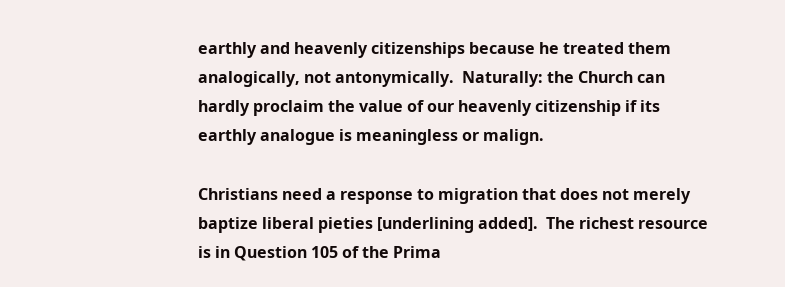earthly and heavenly citizenships because he treated them analogically, not antonymically.  Naturally: the Church can hardly proclaim the value of our heavenly citizenship if its earthly analogue is meaningless or malign.

Christians need a response to migration that does not merely baptize liberal pieties [underlining added].  The richest resource is in Question 105 of the Prima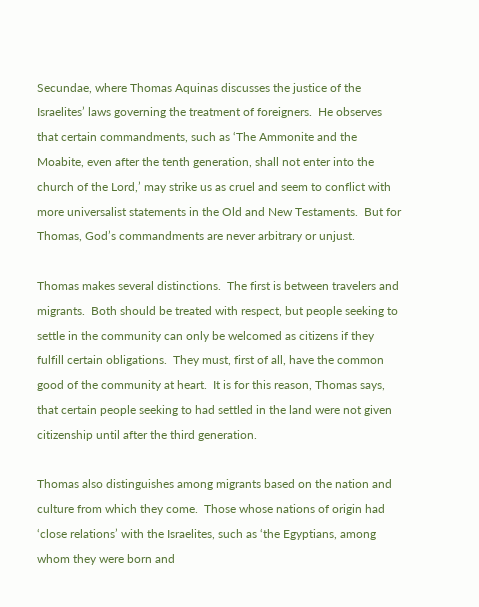Secundae, where Thomas Aquinas discusses the justice of the Israelites’ laws governing the treatment of foreigners.  He observes that certain commandments, such as ‘The Ammonite and the Moabite, even after the tenth generation, shall not enter into the church of the Lord,’ may strike us as cruel and seem to conflict with more universalist statements in the Old and New Testaments.  But for Thomas, God’s commandments are never arbitrary or unjust.

Thomas makes several distinctions.  The first is between travelers and migrants.  Both should be treated with respect, but people seeking to settle in the community can only be welcomed as citizens if they fulfill certain obligations.  They must, first of all, have the common good of the community at heart.  It is for this reason, Thomas says, that certain people seeking to had settled in the land were not given citizenship until after the third generation.

Thomas also distinguishes among migrants based on the nation and culture from which they come.  Those whose nations of origin had ‘close relations’ with the Israelites, such as ‘the Egyptians, among whom they were born and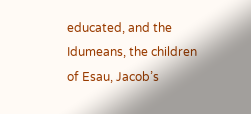educated, and the Idumeans, the children of Esau, Jacob’s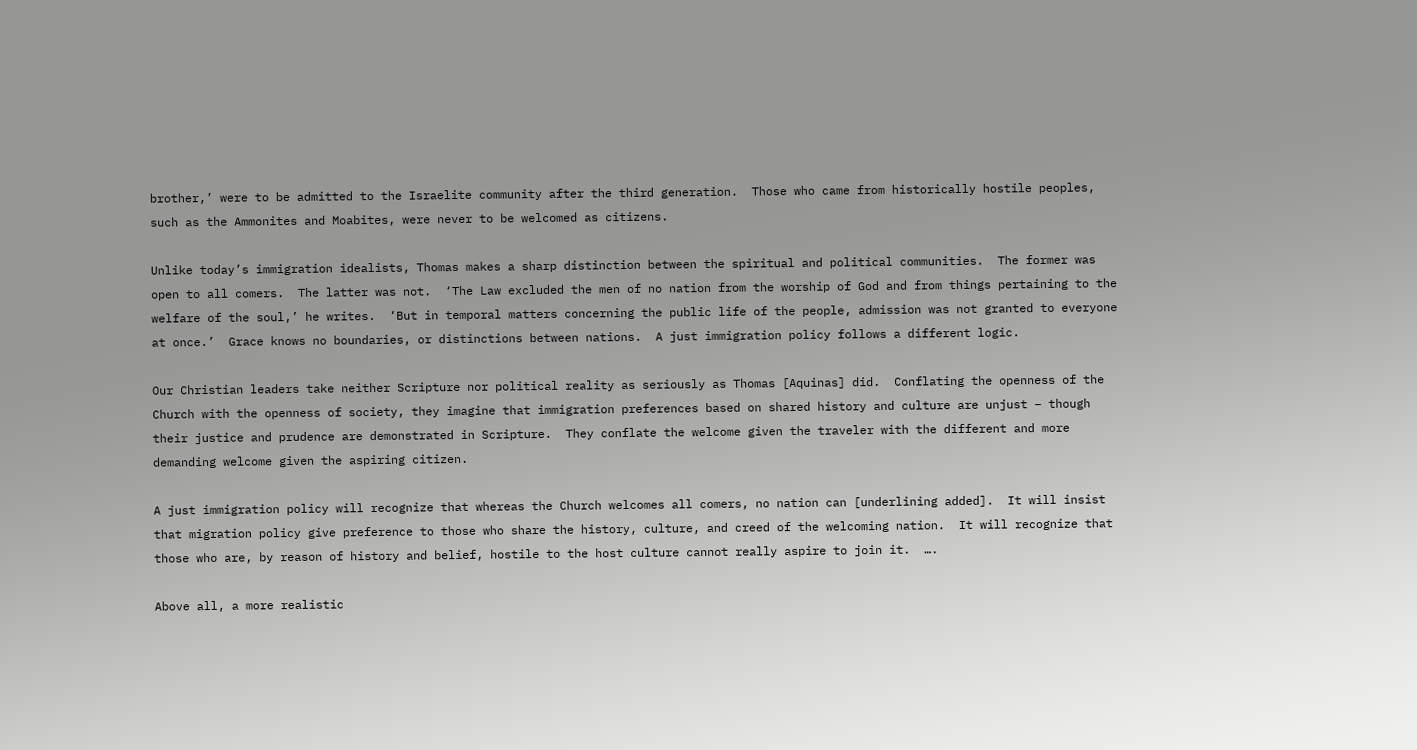brother,’ were to be admitted to the Israelite community after the third generation.  Those who came from historically hostile peoples, such as the Ammonites and Moabites, were never to be welcomed as citizens.

Unlike today’s immigration idealists, Thomas makes a sharp distinction between the spiritual and political communities.  The former was open to all comers.  The latter was not.  ‘The Law excluded the men of no nation from the worship of God and from things pertaining to the welfare of the soul,’ he writes.  ‘But in temporal matters concerning the public life of the people, admission was not granted to everyone at once.’  Grace knows no boundaries, or distinctions between nations.  A just immigration policy follows a different logic.

Our Christian leaders take neither Scripture nor political reality as seriously as Thomas [Aquinas] did.  Conflating the openness of the Church with the openness of society, they imagine that immigration preferences based on shared history and culture are unjust – though their justice and prudence are demonstrated in Scripture.  They conflate the welcome given the traveler with the different and more demanding welcome given the aspiring citizen.

A just immigration policy will recognize that whereas the Church welcomes all comers, no nation can [underlining added].  It will insist that migration policy give preference to those who share the history, culture, and creed of the welcoming nation.  It will recognize that those who are, by reason of history and belief, hostile to the host culture cannot really aspire to join it.  ….

Above all, a more realistic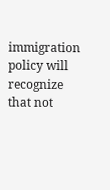immigration policy will recognize that not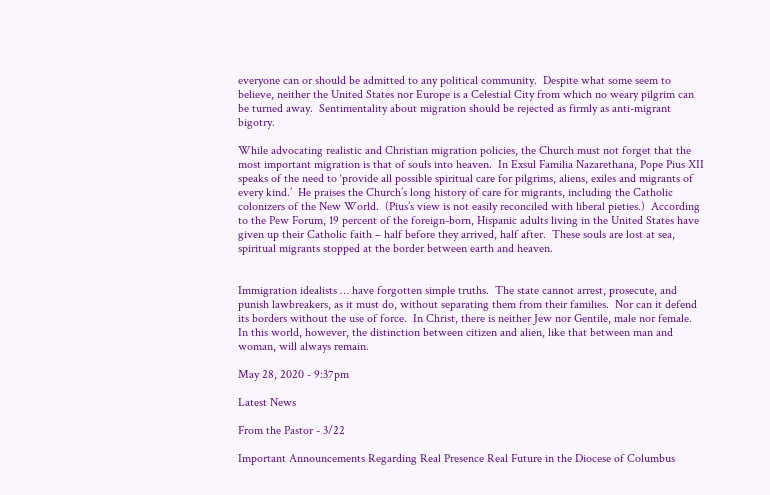everyone can or should be admitted to any political community.  Despite what some seem to believe, neither the United States nor Europe is a Celestial City from which no weary pilgrim can be turned away.  Sentimentality about migration should be rejected as firmly as anti-migrant bigotry.

While advocating realistic and Christian migration policies, the Church must not forget that the most important migration is that of souls into heaven.  In Exsul Familia Nazarethana, Pope Pius XII speaks of the need to ‘provide all possible spiritual care for pilgrims, aliens, exiles and migrants of every kind.’  He praises the Church’s long history of care for migrants, including the Catholic colonizers of the New World.  (Pius’s view is not easily reconciled with liberal pieties.)  According to the Pew Forum, 19 percent of the foreign-born, Hispanic adults living in the United States have given up their Catholic faith – half before they arrived, half after.  These souls are lost at sea, spiritual migrants stopped at the border between earth and heaven.


Immigration idealists … have forgotten simple truths.  The state cannot arrest, prosecute, and punish lawbreakers, as it must do, without separating them from their families.  Nor can it defend its borders without the use of force.  In Christ, there is neither Jew nor Gentile, male nor female.  In this world, however, the distinction between citizen and alien, like that between man and woman, will always remain.

May 28, 2020 - 9:37pm

Latest News

From the Pastor - 3/22

Important Announcements Regarding Real Presence Real Future in the Diocese of Columbus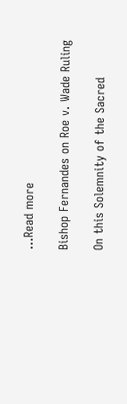...Read more

Bishop Fernandes on Roe v. Wade Ruling

On this Solemnity of the Sacred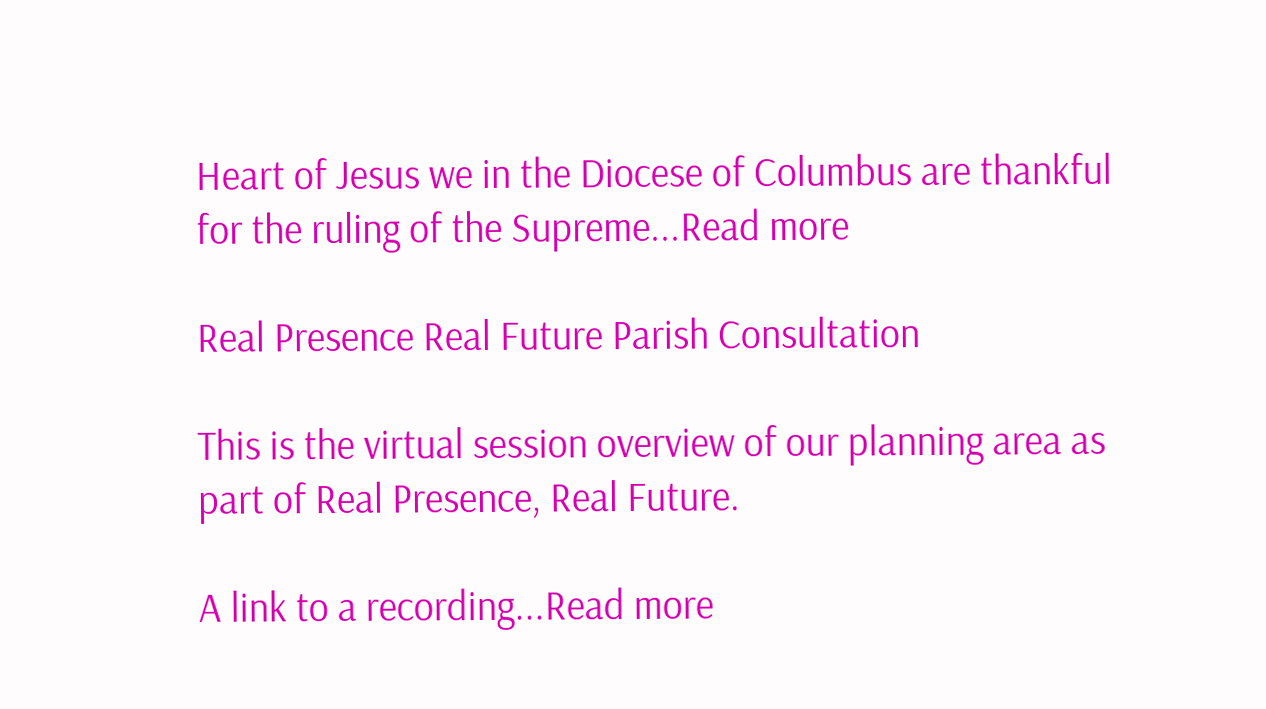Heart of Jesus we in the Diocese of Columbus are thankful for the ruling of the Supreme...Read more

Real Presence Real Future Parish Consultation

This is the virtual session overview of our planning area as part of Real Presence, Real Future.

A link to a recording...Read more